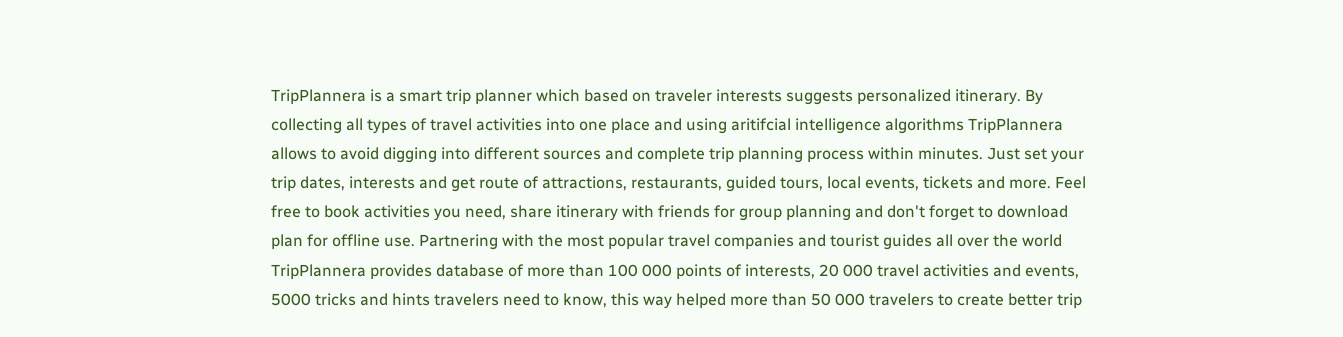TripPlannera is a smart trip planner which based on traveler interests suggests personalized itinerary. By collecting all types of travel activities into one place and using aritifcial intelligence algorithms TripPlannera allows to avoid digging into different sources and complete trip planning process within minutes. Just set your trip dates, interests and get route of attractions, restaurants, guided tours, local events, tickets and more. Feel free to book activities you need, share itinerary with friends for group planning and don't forget to download plan for offline use. Partnering with the most popular travel companies and tourist guides all over the world TripPlannera provides database of more than 100 000 points of interests, 20 000 travel activities and events, 5000 tricks and hints travelers need to know, this way helped more than 50 000 travelers to create better trip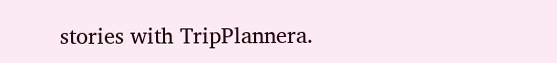stories with TripPlannera.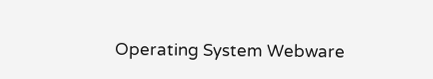Operating System Webware